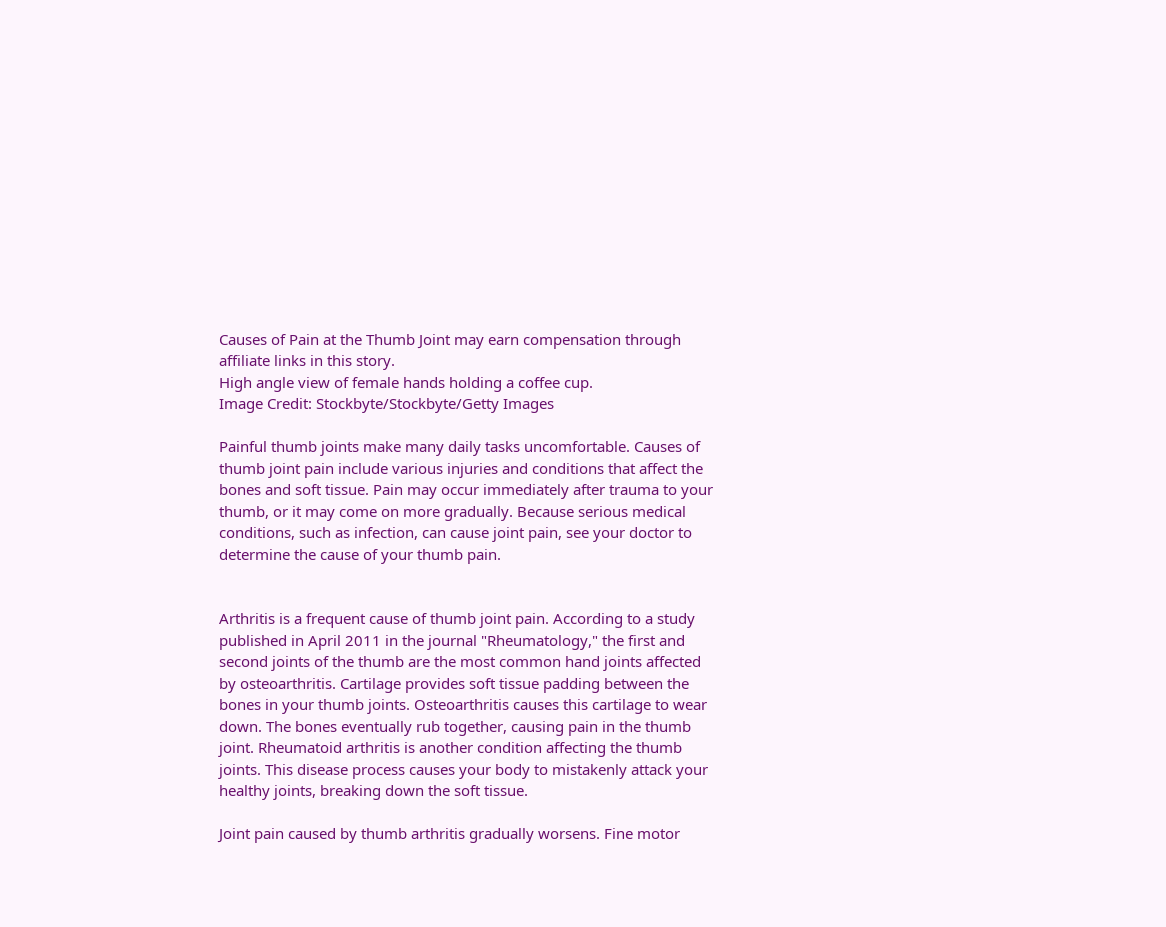Causes of Pain at the Thumb Joint may earn compensation through affiliate links in this story.
High angle view of female hands holding a coffee cup.
Image Credit: Stockbyte/Stockbyte/Getty Images

Painful thumb joints make many daily tasks uncomfortable. Causes of thumb joint pain include various injuries and conditions that affect the bones and soft tissue. Pain may occur immediately after trauma to your thumb, or it may come on more gradually. Because serious medical conditions, such as infection, can cause joint pain, see your doctor to determine the cause of your thumb pain.


Arthritis is a frequent cause of thumb joint pain. According to a study published in April 2011 in the journal "Rheumatology," the first and second joints of the thumb are the most common hand joints affected by osteoarthritis. Cartilage provides soft tissue padding between the bones in your thumb joints. Osteoarthritis causes this cartilage to wear down. The bones eventually rub together, causing pain in the thumb joint. Rheumatoid arthritis is another condition affecting the thumb joints. This disease process causes your body to mistakenly attack your healthy joints, breaking down the soft tissue.

Joint pain caused by thumb arthritis gradually worsens. Fine motor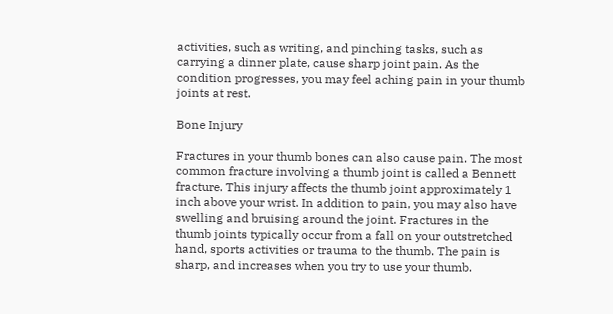activities, such as writing, and pinching tasks, such as carrying a dinner plate, cause sharp joint pain. As the condition progresses, you may feel aching pain in your thumb joints at rest.

Bone Injury

Fractures in your thumb bones can also cause pain. The most common fracture involving a thumb joint is called a Bennett fracture. This injury affects the thumb joint approximately 1 inch above your wrist. In addition to pain, you may also have swelling and bruising around the joint. Fractures in the thumb joints typically occur from a fall on your outstretched hand, sports activities or trauma to the thumb. The pain is sharp, and increases when you try to use your thumb.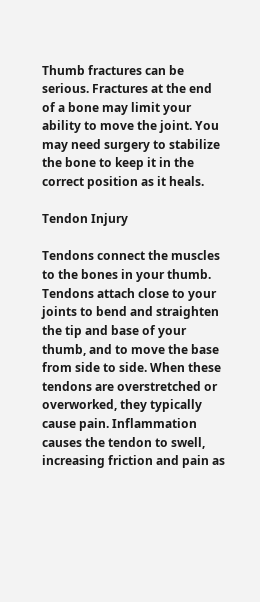Thumb fractures can be serious. Fractures at the end of a bone may limit your ability to move the joint. You may need surgery to stabilize the bone to keep it in the correct position as it heals.

Tendon Injury

Tendons connect the muscles to the bones in your thumb. Tendons attach close to your joints to bend and straighten the tip and base of your thumb, and to move the base from side to side. When these tendons are overstretched or overworked, they typically cause pain. Inflammation causes the tendon to swell, increasing friction and pain as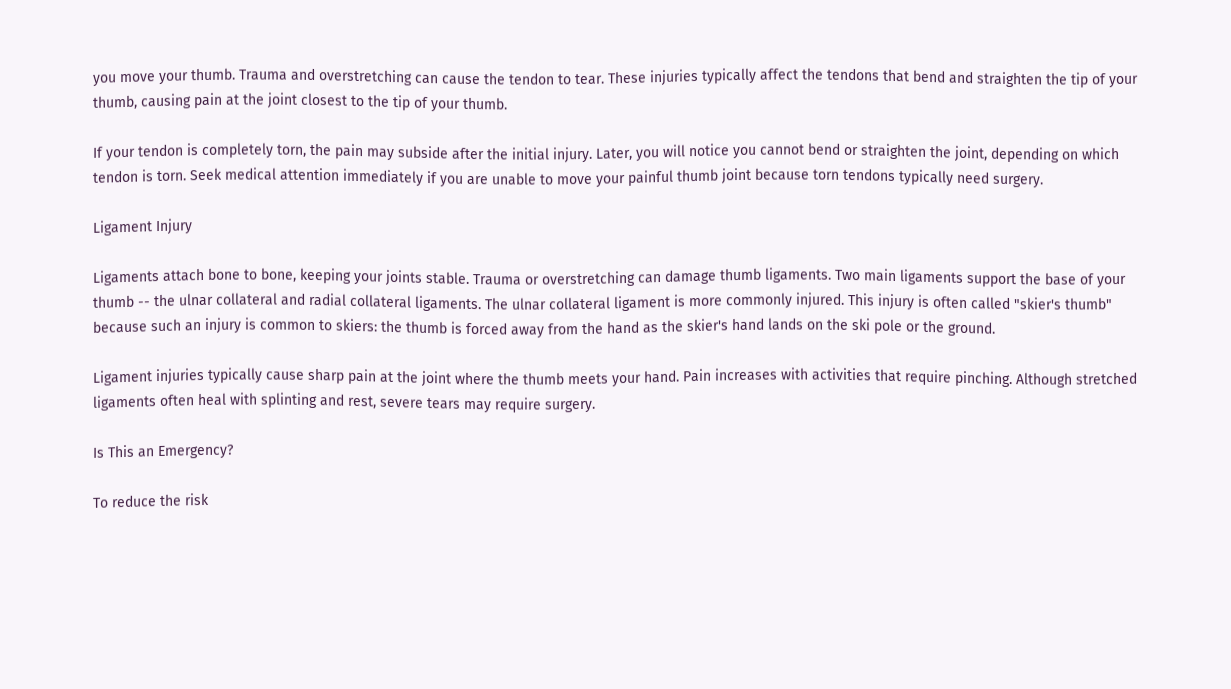you move your thumb. Trauma and overstretching can cause the tendon to tear. These injuries typically affect the tendons that bend and straighten the tip of your thumb, causing pain at the joint closest to the tip of your thumb.

If your tendon is completely torn, the pain may subside after the initial injury. Later, you will notice you cannot bend or straighten the joint, depending on which tendon is torn. Seek medical attention immediately if you are unable to move your painful thumb joint because torn tendons typically need surgery.

Ligament Injury

Ligaments attach bone to bone, keeping your joints stable. Trauma or overstretching can damage thumb ligaments. Two main ligaments support the base of your thumb -- the ulnar collateral and radial collateral ligaments. The ulnar collateral ligament is more commonly injured. This injury is often called "skier's thumb" because such an injury is common to skiers: the thumb is forced away from the hand as the skier's hand lands on the ski pole or the ground.

Ligament injuries typically cause sharp pain at the joint where the thumb meets your hand. Pain increases with activities that require pinching. Although stretched ligaments often heal with splinting and rest, severe tears may require surgery.

Is This an Emergency?

To reduce the risk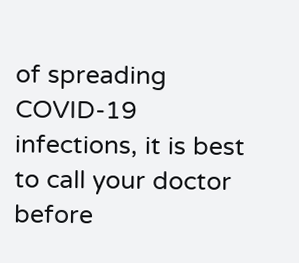of spreading COVID-19 infections, it is best to call your doctor before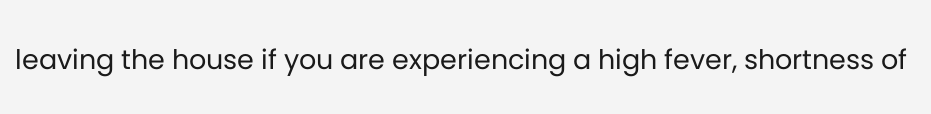leaving the house if you are experiencing a high fever, shortness of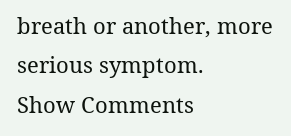breath or another, more serious symptom.
Show Comments